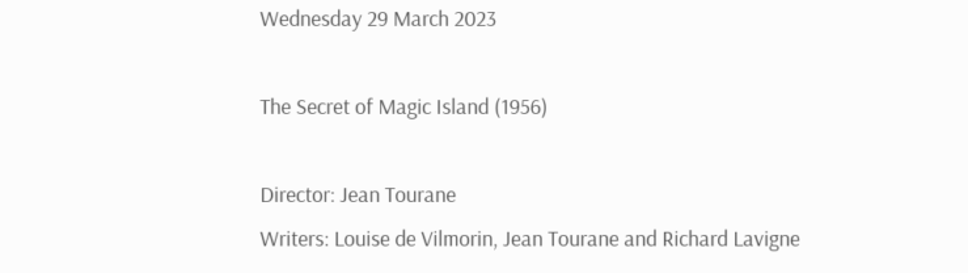Wednesday 29 March 2023

The Secret of Magic Island (1956)

Director: Jean Tourane
Writers: Louise de Vilmorin, Jean Tourane and Richard Lavigne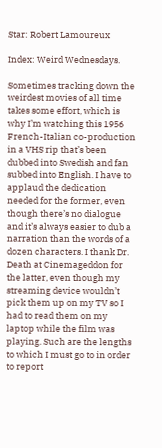Star: Robert Lamoureux

Index: Weird Wednesdays.

Sometimes tracking down the weirdest movies of all time takes some effort, which is why I’m watching this 1956 French-Italian co-production in a VHS rip that’s been dubbed into Swedish and fan subbed into English. I have to applaud the dedication needed for the former, even though there’s no dialogue and it’s always easier to dub a narration than the words of a dozen characters. I thank Dr. Death at Cinemageddon for the latter, even though my streaming device wouldn’t pick them up on my TV so I had to read them on my laptop while the film was playing. Such are the lengths to which I must go to in order to report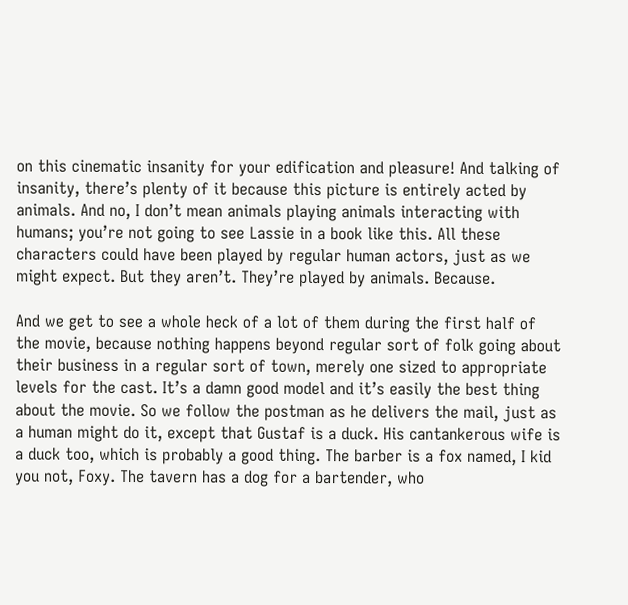on this cinematic insanity for your edification and pleasure! And talking of insanity, there’s plenty of it because this picture is entirely acted by animals. And no, I don’t mean animals playing animals interacting with humans; you’re not going to see Lassie in a book like this. All these characters could have been played by regular human actors, just as we might expect. But they aren’t. They’re played by animals. Because.

And we get to see a whole heck of a lot of them during the first half of the movie, because nothing happens beyond regular sort of folk going about their business in a regular sort of town, merely one sized to appropriate levels for the cast. It’s a damn good model and it’s easily the best thing about the movie. So we follow the postman as he delivers the mail, just as a human might do it, except that Gustaf is a duck. His cantankerous wife is a duck too, which is probably a good thing. The barber is a fox named, I kid you not, Foxy. The tavern has a dog for a bartender, who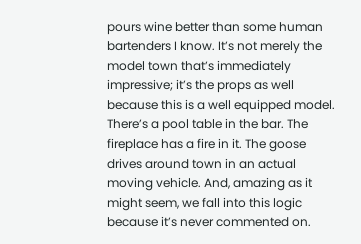pours wine better than some human bartenders I know. It’s not merely the model town that’s immediately impressive; it’s the props as well because this is a well equipped model. There’s a pool table in the bar. The fireplace has a fire in it. The goose drives around town in an actual moving vehicle. And, amazing as it might seem, we fall into this logic because it’s never commented on.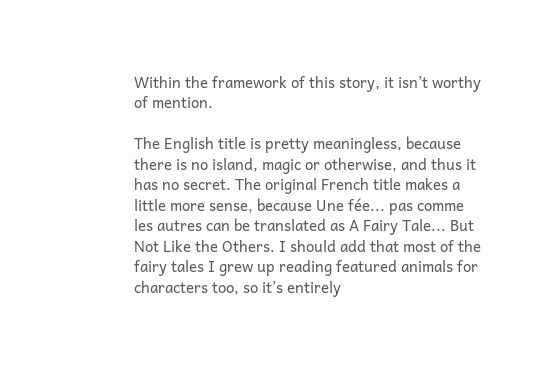Within the framework of this story, it isn’t worthy of mention.

The English title is pretty meaningless, because there is no island, magic or otherwise, and thus it has no secret. The original French title makes a little more sense, because Une fée... pas comme les autres can be translated as A Fairy Tale... But Not Like the Others. I should add that most of the fairy tales I grew up reading featured animals for characters too, so it’s entirely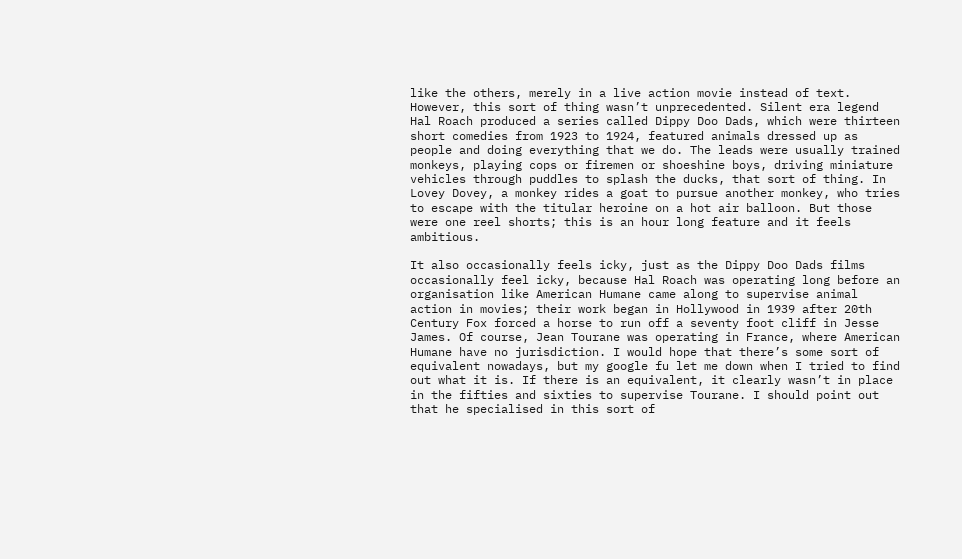like the others, merely in a live action movie instead of text. However, this sort of thing wasn’t unprecedented. Silent era legend Hal Roach produced a series called Dippy Doo Dads, which were thirteen short comedies from 1923 to 1924, featured animals dressed up as people and doing everything that we do. The leads were usually trained monkeys, playing cops or firemen or shoeshine boys, driving miniature vehicles through puddles to splash the ducks, that sort of thing. In Lovey Dovey, a monkey rides a goat to pursue another monkey, who tries to escape with the titular heroine on a hot air balloon. But those were one reel shorts; this is an hour long feature and it feels ambitious.

It also occasionally feels icky, just as the Dippy Doo Dads films occasionally feel icky, because Hal Roach was operating long before an organisation like American Humane came along to supervise animal action in movies; their work began in Hollywood in 1939 after 20th Century Fox forced a horse to run off a seventy foot cliff in Jesse James. Of course, Jean Tourane was operating in France, where American Humane have no jurisdiction. I would hope that there’s some sort of equivalent nowadays, but my google fu let me down when I tried to find out what it is. If there is an equivalent, it clearly wasn’t in place in the fifties and sixties to supervise Tourane. I should point out that he specialised in this sort of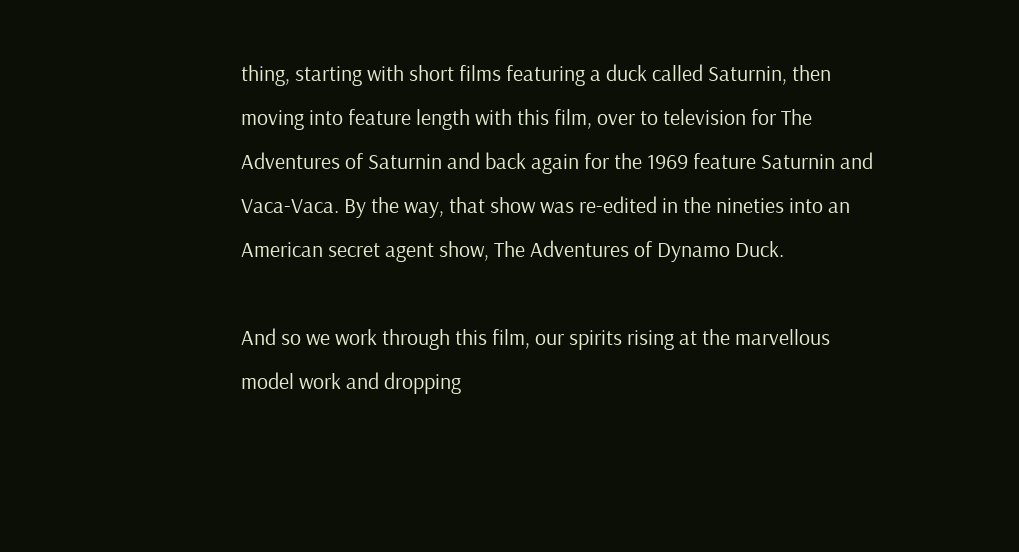thing, starting with short films featuring a duck called Saturnin, then moving into feature length with this film, over to television for The Adventures of Saturnin and back again for the 1969 feature Saturnin and Vaca-Vaca. By the way, that show was re-edited in the nineties into an American secret agent show, The Adventures of Dynamo Duck.

And so we work through this film, our spirits rising at the marvellous model work and dropping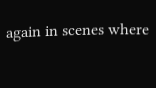again in scenes where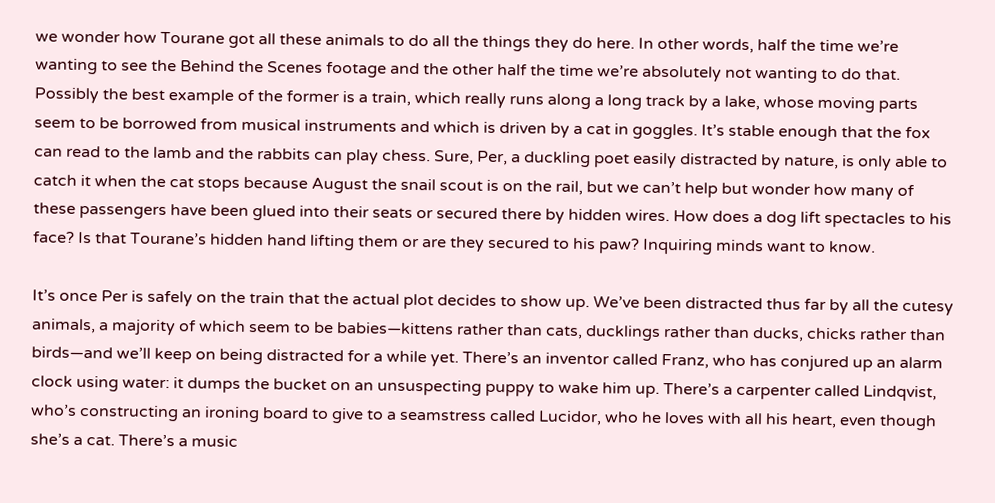we wonder how Tourane got all these animals to do all the things they do here. In other words, half the time we’re wanting to see the Behind the Scenes footage and the other half the time we’re absolutely not wanting to do that. Possibly the best example of the former is a train, which really runs along a long track by a lake, whose moving parts seem to be borrowed from musical instruments and which is driven by a cat in goggles. It’s stable enough that the fox can read to the lamb and the rabbits can play chess. Sure, Per, a duckling poet easily distracted by nature, is only able to catch it when the cat stops because August the snail scout is on the rail, but we can’t help but wonder how many of these passengers have been glued into their seats or secured there by hidden wires. How does a dog lift spectacles to his face? Is that Tourane’s hidden hand lifting them or are they secured to his paw? Inquiring minds want to know.

It’s once Per is safely on the train that the actual plot decides to show up. We’ve been distracted thus far by all the cutesy animals, a majority of which seem to be babies—kittens rather than cats, ducklings rather than ducks, chicks rather than birds—and we’ll keep on being distracted for a while yet. There’s an inventor called Franz, who has conjured up an alarm clock using water: it dumps the bucket on an unsuspecting puppy to wake him up. There’s a carpenter called Lindqvist, who’s constructing an ironing board to give to a seamstress called Lucidor, who he loves with all his heart, even though she’s a cat. There’s a music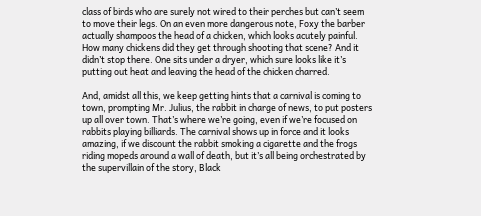class of birds who are surely not wired to their perches but can’t seem to move their legs. On an even more dangerous note, Foxy the barber actually shampoos the head of a chicken, which looks acutely painful. How many chickens did they get through shooting that scene? And it didn’t stop there. One sits under a dryer, which sure looks like it’s putting out heat and leaving the head of the chicken charred.

And, amidst all this, we keep getting hints that a carnival is coming to town, prompting Mr. Julius, the rabbit in charge of news, to put posters up all over town. That’s where we’re going, even if we’re focused on rabbits playing billiards. The carnival shows up in force and it looks amazing, if we discount the rabbit smoking a cigarette and the frogs riding mopeds around a wall of death, but it’s all being orchestrated by the supervillain of the story, Black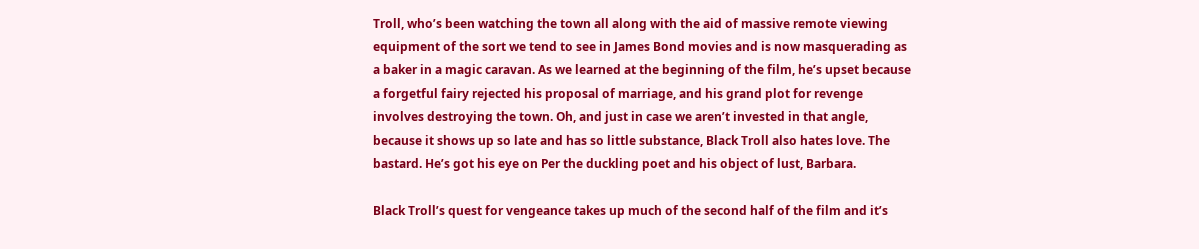Troll, who’s been watching the town all along with the aid of massive remote viewing equipment of the sort we tend to see in James Bond movies and is now masquerading as a baker in a magic caravan. As we learned at the beginning of the film, he’s upset because a forgetful fairy rejected his proposal of marriage, and his grand plot for revenge involves destroying the town. Oh, and just in case we aren’t invested in that angle, because it shows up so late and has so little substance, Black Troll also hates love. The bastard. He’s got his eye on Per the duckling poet and his object of lust, Barbara.

Black Troll’s quest for vengeance takes up much of the second half of the film and it’s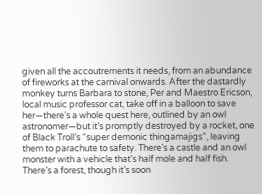given all the accoutrements it needs, from an abundance of fireworks at the carnival onwards. After the dastardly monkey turns Barbara to stone, Per and Maestro Ericson, local music professor cat, take off in a balloon to save her—there’s a whole quest here, outlined by an owl astronomer—but it’s promptly destroyed by a rocket, one of Black Troll’s “super demonic thingamajigs”, leaving them to parachute to safety. There’s a castle and an owl monster with a vehicle that’s half mole and half fish. There’s a forest, though it’s soon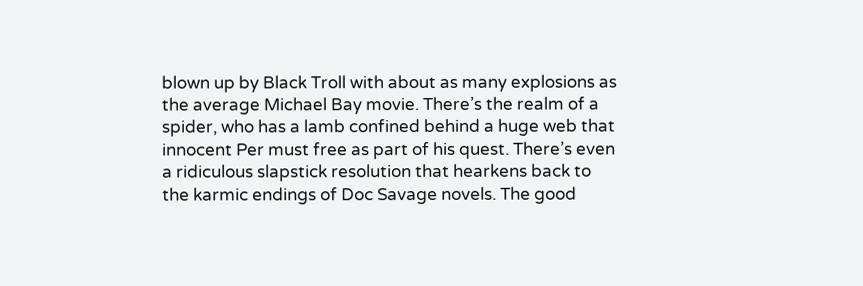blown up by Black Troll with about as many explosions as the average Michael Bay movie. There’s the realm of a spider, who has a lamb confined behind a huge web that innocent Per must free as part of his quest. There’s even a ridiculous slapstick resolution that hearkens back to the karmic endings of Doc Savage novels. The good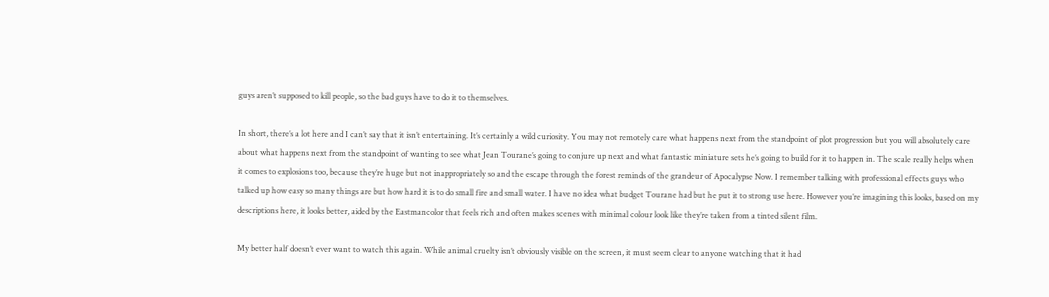guys aren’t supposed to kill people, so the bad guys have to do it to themselves.

In short, there’s a lot here and I can’t say that it isn’t entertaining. It’s certainly a wild curiosity. You may not remotely care what happens next from the standpoint of plot progression but you will absolutely care about what happens next from the standpoint of wanting to see what Jean Tourane’s going to conjure up next and what fantastic miniature sets he’s going to build for it to happen in. The scale really helps when it comes to explosions too, because they’re huge but not inappropriately so and the escape through the forest reminds of the grandeur of Apocalypse Now. I remember talking with professional effects guys who talked up how easy so many things are but how hard it is to do small fire and small water. I have no idea what budget Tourane had but he put it to strong use here. However you’re imagining this looks, based on my descriptions here, it looks better, aided by the Eastmancolor that feels rich and often makes scenes with minimal colour look like they’re taken from a tinted silent film.

My better half doesn’t ever want to watch this again. While animal cruelty isn’t obviously visible on the screen, it must seem clear to anyone watching that it had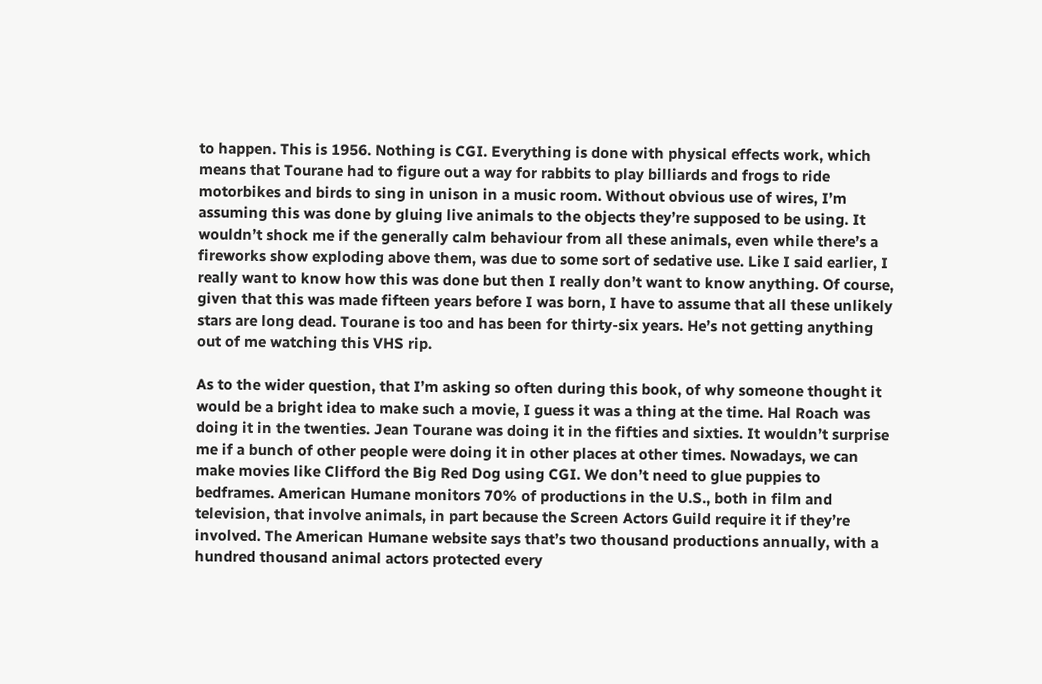to happen. This is 1956. Nothing is CGI. Everything is done with physical effects work, which means that Tourane had to figure out a way for rabbits to play billiards and frogs to ride motorbikes and birds to sing in unison in a music room. Without obvious use of wires, I’m assuming this was done by gluing live animals to the objects they’re supposed to be using. It wouldn’t shock me if the generally calm behaviour from all these animals, even while there’s a fireworks show exploding above them, was due to some sort of sedative use. Like I said earlier, I really want to know how this was done but then I really don’t want to know anything. Of course, given that this was made fifteen years before I was born, I have to assume that all these unlikely stars are long dead. Tourane is too and has been for thirty-six years. He’s not getting anything out of me watching this VHS rip.

As to the wider question, that I’m asking so often during this book, of why someone thought it would be a bright idea to make such a movie, I guess it was a thing at the time. Hal Roach was doing it in the twenties. Jean Tourane was doing it in the fifties and sixties. It wouldn’t surprise me if a bunch of other people were doing it in other places at other times. Nowadays, we can make movies like Clifford the Big Red Dog using CGI. We don’t need to glue puppies to bedframes. American Humane monitors 70% of productions in the U.S., both in film and television, that involve animals, in part because the Screen Actors Guild require it if they’re involved. The American Humane website says that’s two thousand productions annually, with a hundred thousand animal actors protected every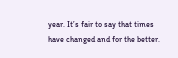year. It’s fair to say that times have changed and for the better.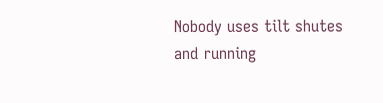Nobody uses tilt shutes and running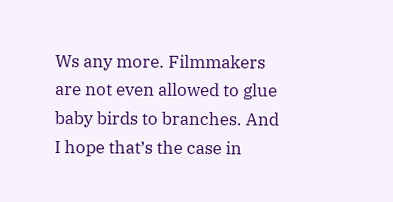Ws any more. Filmmakers are not even allowed to glue baby birds to branches. And I hope that’s the case in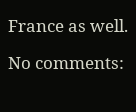France as well.

No comments: